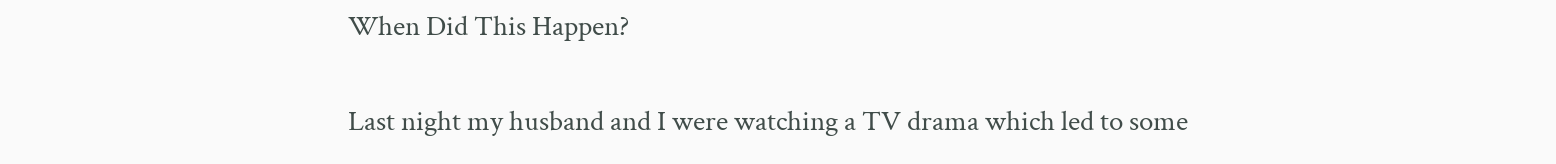When Did This Happen?


Last night my husband and I were watching a TV drama which led to some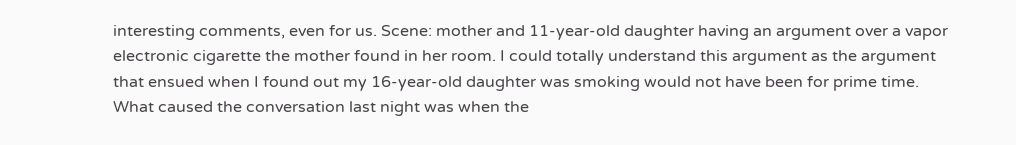interesting comments, even for us. Scene: mother and 11-year-old daughter having an argument over a vapor electronic cigarette the mother found in her room. I could totally understand this argument as the argument that ensued when I found out my 16-year-old daughter was smoking would not have been for prime time. What caused the conversation last night was when the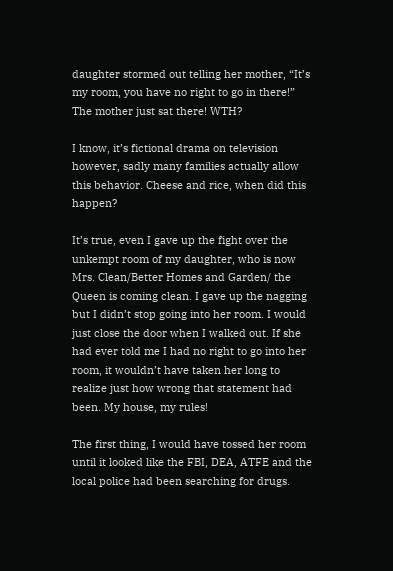daughter stormed out telling her mother, “It’s my room, you have no right to go in there!” The mother just sat there! WTH?

I know, it’s fictional drama on television however, sadly many families actually allow this behavior. Cheese and rice, when did this happen?

It’s true, even I gave up the fight over the unkempt room of my daughter, who is now Mrs. Clean/Better Homes and Garden/ the Queen is coming clean. I gave up the nagging but I didn’t stop going into her room. I would just close the door when I walked out. If she had ever told me I had no right to go into her room, it wouldn’t have taken her long to realize just how wrong that statement had been. My house, my rules!

The first thing, I would have tossed her room until it looked like the FBI, DEA, ATFE and the local police had been searching for drugs.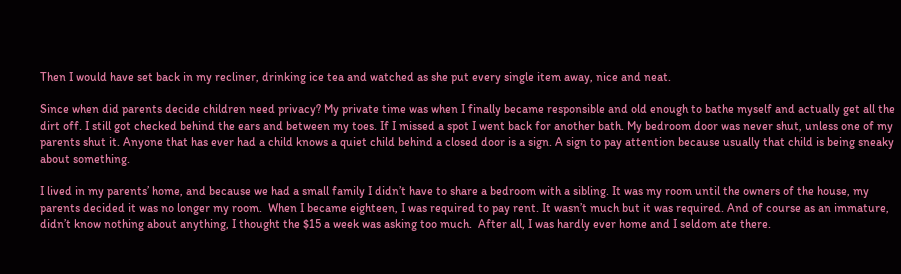Then I would have set back in my recliner, drinking ice tea and watched as she put every single item away, nice and neat.

Since when did parents decide children need privacy? My private time was when I finally became responsible and old enough to bathe myself and actually get all the dirt off. I still got checked behind the ears and between my toes. If I missed a spot I went back for another bath. My bedroom door was never shut, unless one of my parents shut it. Anyone that has ever had a child knows a quiet child behind a closed door is a sign. A sign to pay attention because usually that child is being sneaky about something.

I lived in my parents’ home, and because we had a small family I didn’t have to share a bedroom with a sibling. It was my room until the owners of the house, my parents decided it was no longer my room.  When I became eighteen, I was required to pay rent. It wasn’t much but it was required. And of course as an immature, didn’t know nothing about anything, I thought the $15 a week was asking too much.  After all, I was hardly ever home and I seldom ate there.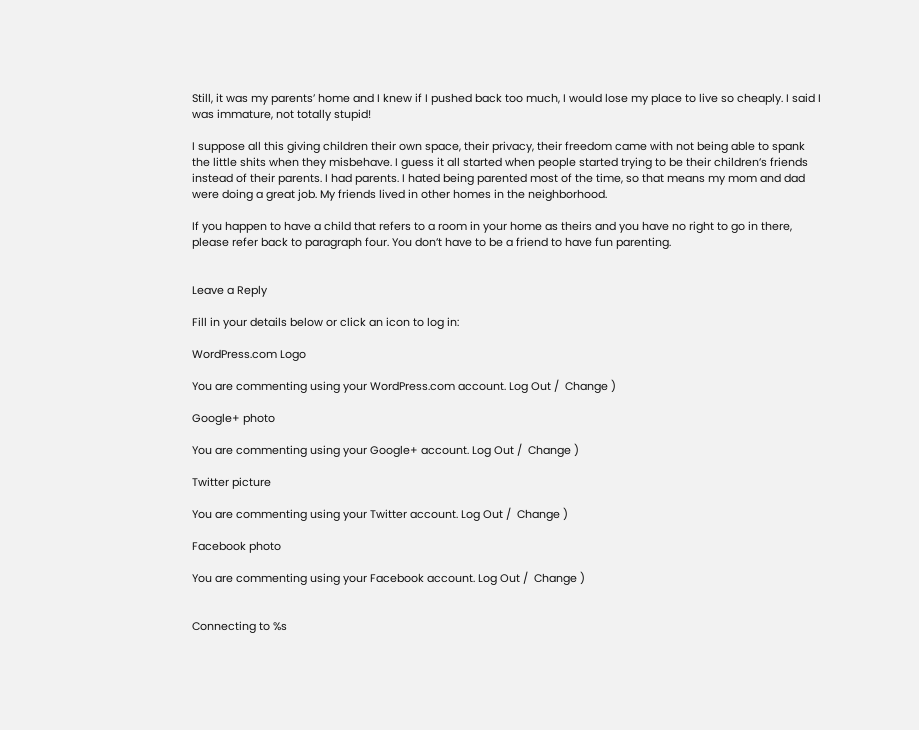Still, it was my parents’ home and I knew if I pushed back too much, I would lose my place to live so cheaply. I said I was immature, not totally stupid!

I suppose all this giving children their own space, their privacy, their freedom came with not being able to spank the little shits when they misbehave. I guess it all started when people started trying to be their children’s friends instead of their parents. I had parents. I hated being parented most of the time, so that means my mom and dad were doing a great job. My friends lived in other homes in the neighborhood.

If you happen to have a child that refers to a room in your home as theirs and you have no right to go in there, please refer back to paragraph four. You don’t have to be a friend to have fun parenting.


Leave a Reply

Fill in your details below or click an icon to log in:

WordPress.com Logo

You are commenting using your WordPress.com account. Log Out /  Change )

Google+ photo

You are commenting using your Google+ account. Log Out /  Change )

Twitter picture

You are commenting using your Twitter account. Log Out /  Change )

Facebook photo

You are commenting using your Facebook account. Log Out /  Change )


Connecting to %s